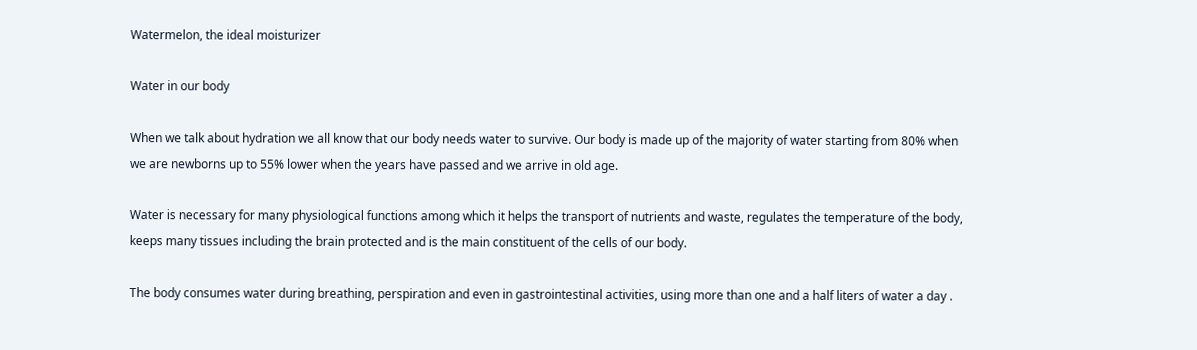Watermelon, the ideal moisturizer

Water in our body

When we talk about hydration we all know that our body needs water to survive. Our body is made up of the majority of water starting from 80% when we are newborns up to 55% lower when the years have passed and we arrive in old age.

Water is necessary for many physiological functions among which it helps the transport of nutrients and waste, regulates the temperature of the body, keeps many tissues including the brain protected and is the main constituent of the cells of our body.

The body consumes water during breathing, perspiration and even in gastrointestinal activities, using more than one and a half liters of water a day .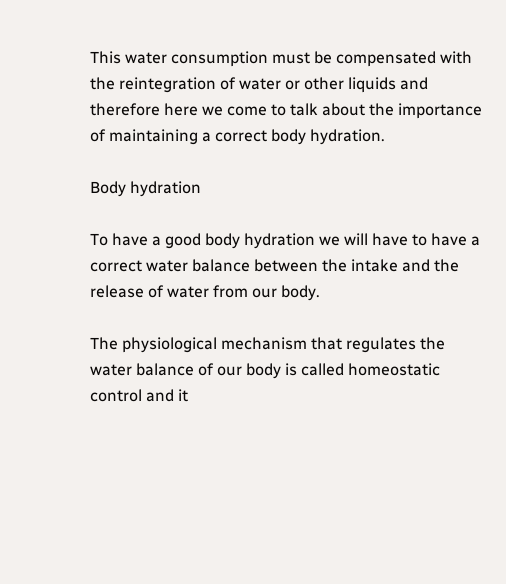This water consumption must be compensated with the reintegration of water or other liquids and therefore here we come to talk about the importance of maintaining a correct body hydration.

Body hydration

To have a good body hydration we will have to have a correct water balance between the intake and the release of water from our body.

The physiological mechanism that regulates the water balance of our body is called homeostatic control and it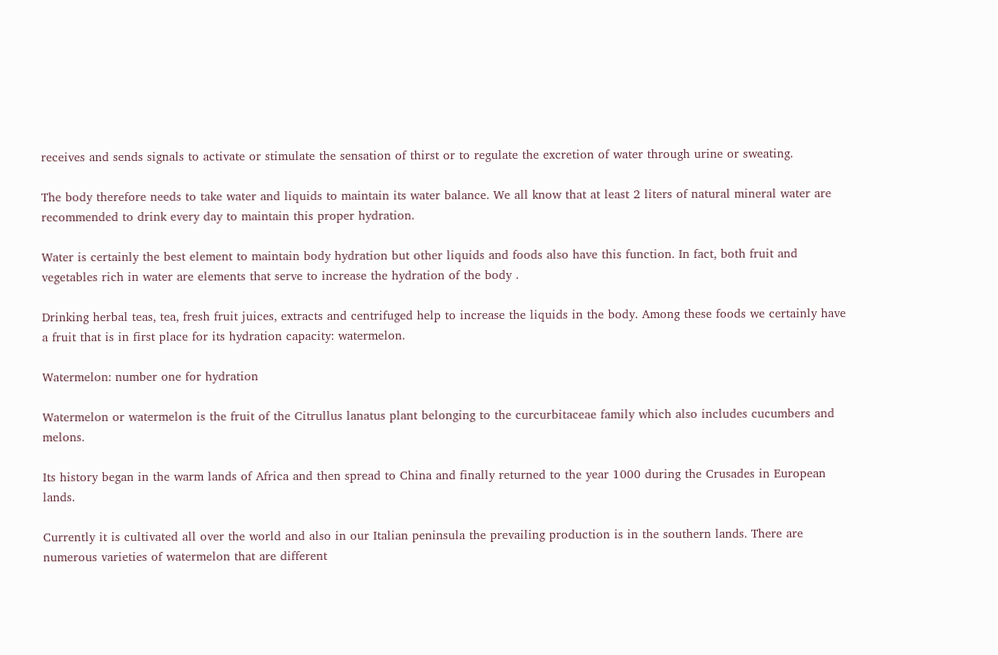receives and sends signals to activate or stimulate the sensation of thirst or to regulate the excretion of water through urine or sweating.

The body therefore needs to take water and liquids to maintain its water balance. We all know that at least 2 liters of natural mineral water are recommended to drink every day to maintain this proper hydration.

Water is certainly the best element to maintain body hydration but other liquids and foods also have this function. In fact, both fruit and vegetables rich in water are elements that serve to increase the hydration of the body .

Drinking herbal teas, tea, fresh fruit juices, extracts and centrifuged help to increase the liquids in the body. Among these foods we certainly have a fruit that is in first place for its hydration capacity: watermelon.

Watermelon: number one for hydration

Watermelon or watermelon is the fruit of the Citrullus lanatus plant belonging to the curcurbitaceae family which also includes cucumbers and melons.

Its history began in the warm lands of Africa and then spread to China and finally returned to the year 1000 during the Crusades in European lands.

Currently it is cultivated all over the world and also in our Italian peninsula the prevailing production is in the southern lands. There are numerous varieties of watermelon that are different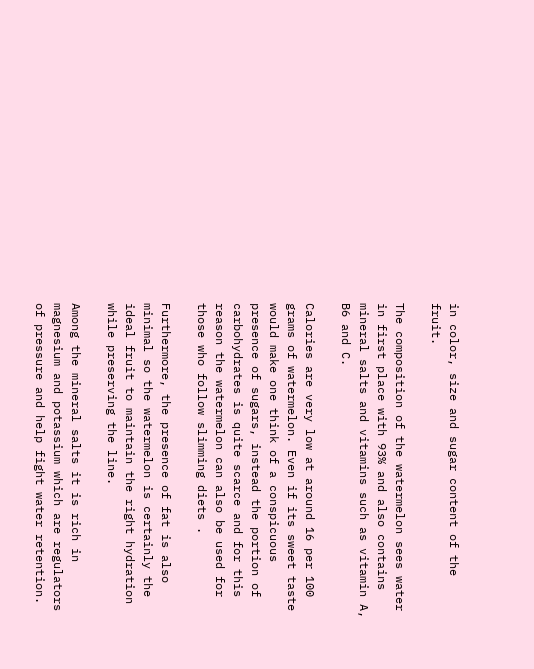in color, size and sugar content of the fruit.

The composition of the watermelon sees water in first place with 93% and also contains mineral salts and vitamins such as vitamin A, B6 and C.

Calories are very low at around 16 per 100 grams of watermelon. Even if its sweet taste would make one think of a conspicuous presence of sugars, instead the portion of carbohydrates is quite scarce and for this reason the watermelon can also be used for those who follow slimming diets .

Furthermore, the presence of fat is also minimal so the watermelon is certainly the ideal fruit to maintain the right hydration while preserving the line.

Among the mineral salts it is rich in magnesium and potassium which are regulators of pressure and help fight water retention.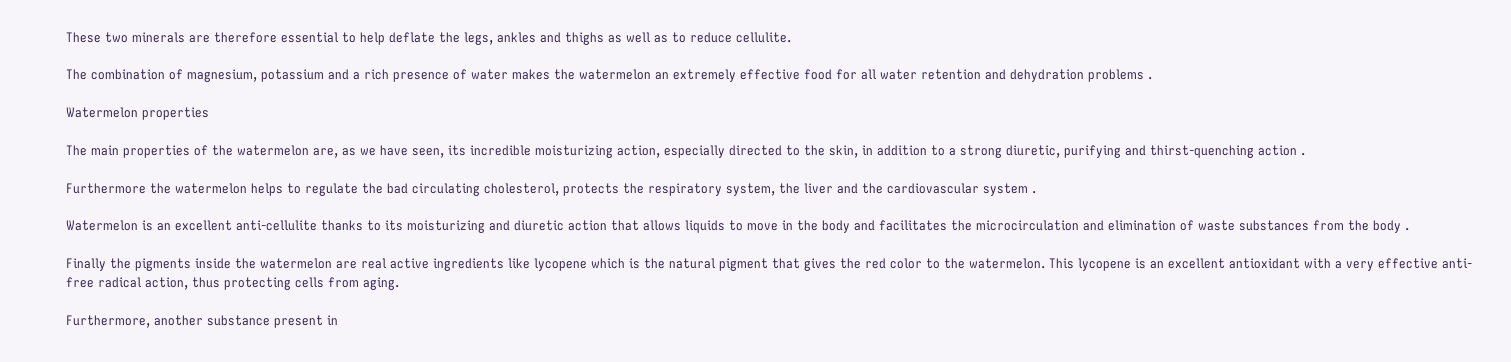These two minerals are therefore essential to help deflate the legs, ankles and thighs as well as to reduce cellulite.

The combination of magnesium, potassium and a rich presence of water makes the watermelon an extremely effective food for all water retention and dehydration problems .

Watermelon properties

The main properties of the watermelon are, as we have seen, its incredible moisturizing action, especially directed to the skin, in addition to a strong diuretic, purifying and thirst-quenching action .

Furthermore the watermelon helps to regulate the bad circulating cholesterol, protects the respiratory system, the liver and the cardiovascular system .

Watermelon is an excellent anti-cellulite thanks to its moisturizing and diuretic action that allows liquids to move in the body and facilitates the microcirculation and elimination of waste substances from the body .

Finally the pigments inside the watermelon are real active ingredients like lycopene which is the natural pigment that gives the red color to the watermelon. This lycopene is an excellent antioxidant with a very effective anti-free radical action, thus protecting cells from aging.

Furthermore, another substance present in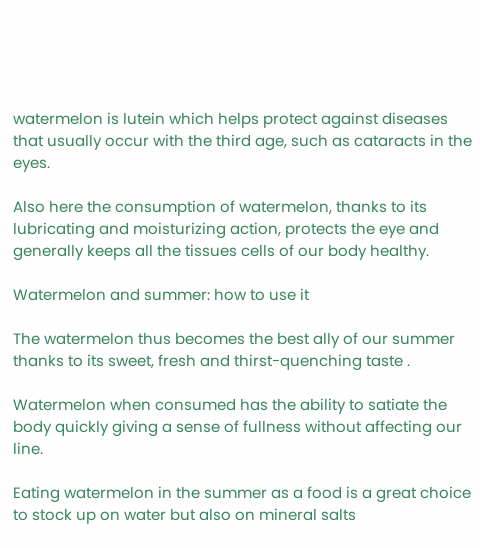watermelon is lutein which helps protect against diseases that usually occur with the third age, such as cataracts in the eyes.

Also here the consumption of watermelon, thanks to its lubricating and moisturizing action, protects the eye and generally keeps all the tissues cells of our body healthy.

Watermelon and summer: how to use it

The watermelon thus becomes the best ally of our summer thanks to its sweet, fresh and thirst-quenching taste .

Watermelon when consumed has the ability to satiate the body quickly giving a sense of fullness without affecting our line.

Eating watermelon in the summer as a food is a great choice to stock up on water but also on mineral salts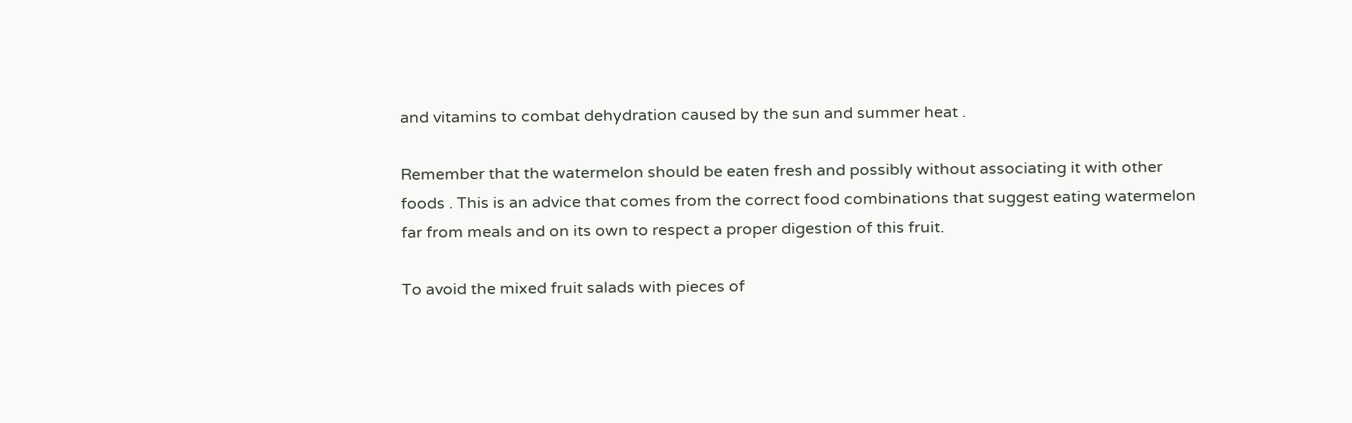and vitamins to combat dehydration caused by the sun and summer heat .

Remember that the watermelon should be eaten fresh and possibly without associating it with other foods . This is an advice that comes from the correct food combinations that suggest eating watermelon far from meals and on its own to respect a proper digestion of this fruit.

To avoid the mixed fruit salads with pieces of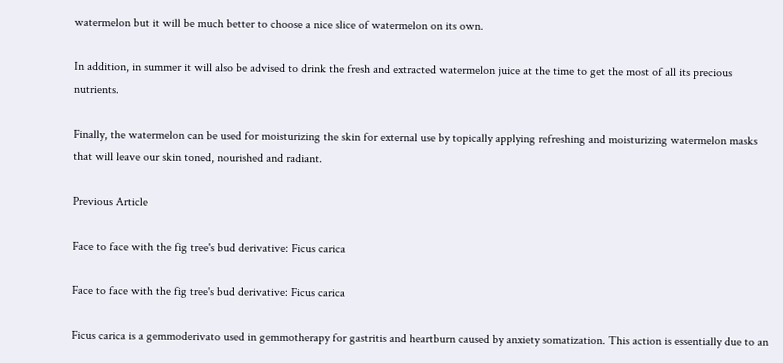watermelon but it will be much better to choose a nice slice of watermelon on its own.

In addition, in summer it will also be advised to drink the fresh and extracted watermelon juice at the time to get the most of all its precious nutrients.

Finally, the watermelon can be used for moisturizing the skin for external use by topically applying refreshing and moisturizing watermelon masks that will leave our skin toned, nourished and radiant.

Previous Article

Face to face with the fig tree's bud derivative: Ficus carica

Face to face with the fig tree's bud derivative: Ficus carica

Ficus carica is a gemmoderivato used in gemmotherapy for gastritis and heartburn caused by anxiety somatization. This action is essentially due to an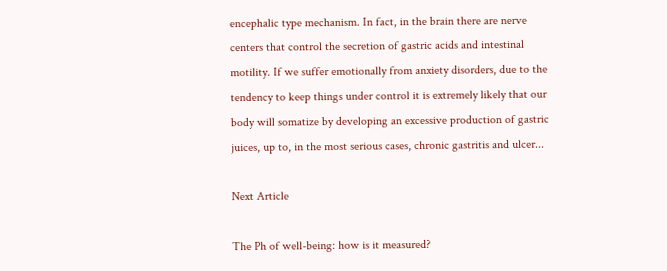encephalic type mechanism. In fact, in the brain there are nerve centers that control the secretion of gastric acids and intestinal motility. If we suffer emotionally from anxiety disorders, due to the tendency to keep things under control it is extremely likely that our body will somatize by developing an excessive production of gastric juices, up to, in the most serious cases, chronic gastritis and ulcer...

Next Article

The Ph of well-being: how is it measured?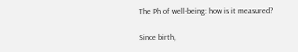The Ph of well-being: how is it measured?

Since birth,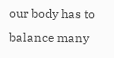our body has to balance many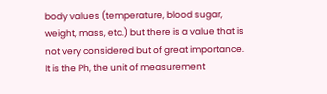body values (temperature, blood sugar, weight, mass, etc.) but there is a value that is not very considered but of great importance. It is the Ph, the unit of measurement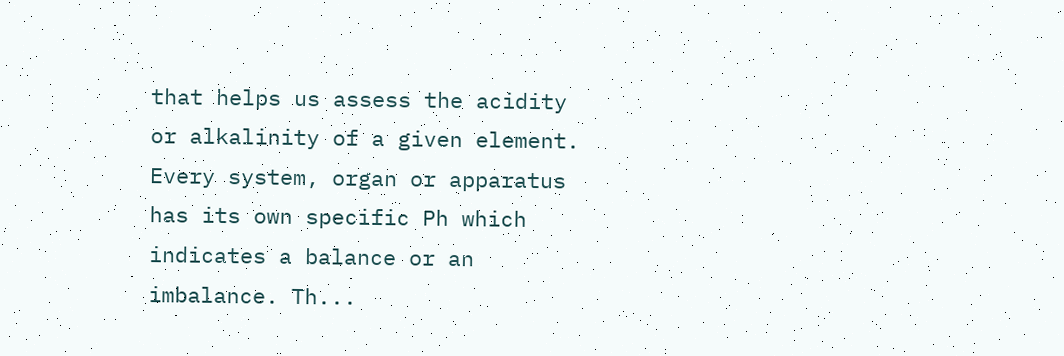that helps us assess the acidity or alkalinity of a given element. Every system, organ or apparatus has its own specific Ph which indicates a balance or an imbalance. Th...